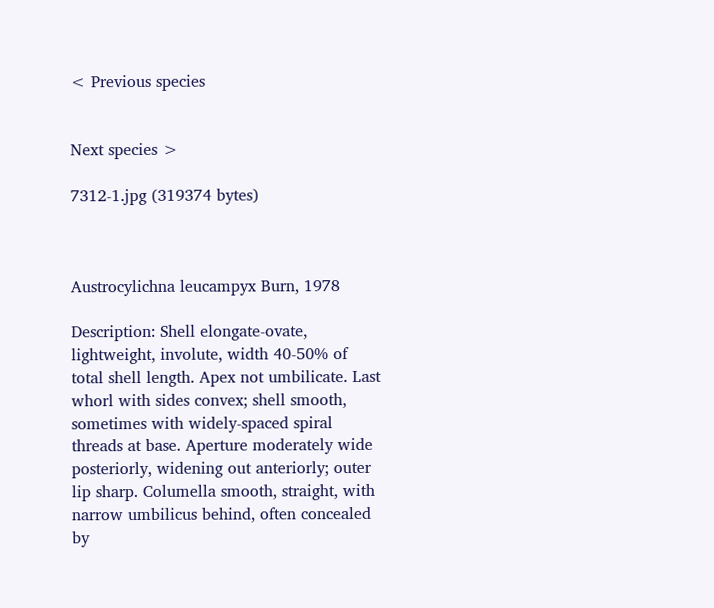< Previous species


Next species >

7312-1.jpg (319374 bytes)



Austrocylichna leucampyx Burn, 1978

Description: Shell elongate-ovate, lightweight, involute, width 40-50% of total shell length. Apex not umbilicate. Last whorl with sides convex; shell smooth, sometimes with widely-spaced spiral threads at base. Aperture moderately wide posteriorly, widening out anteriorly; outer lip sharp. Columella smooth, straight, with narrow umbilicus behind, often concealed by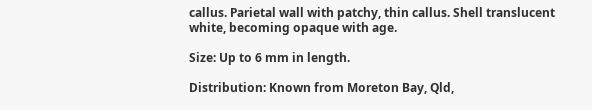callus. Parietal wall with patchy, thin callus. Shell translucent white, becoming opaque with age.

Size: Up to 6 mm in length.

Distribution: Known from Moreton Bay, Qld,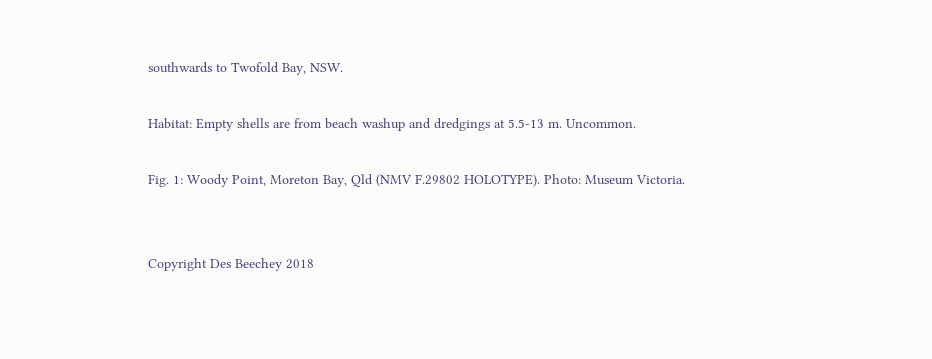southwards to Twofold Bay, NSW.

Habitat: Empty shells are from beach washup and dredgings at 5.5-13 m. Uncommon.

Fig. 1: Woody Point, Moreton Bay, Qld (NMV F.29802 HOLOTYPE). Photo: Museum Victoria.


Copyright Des Beechey 2018